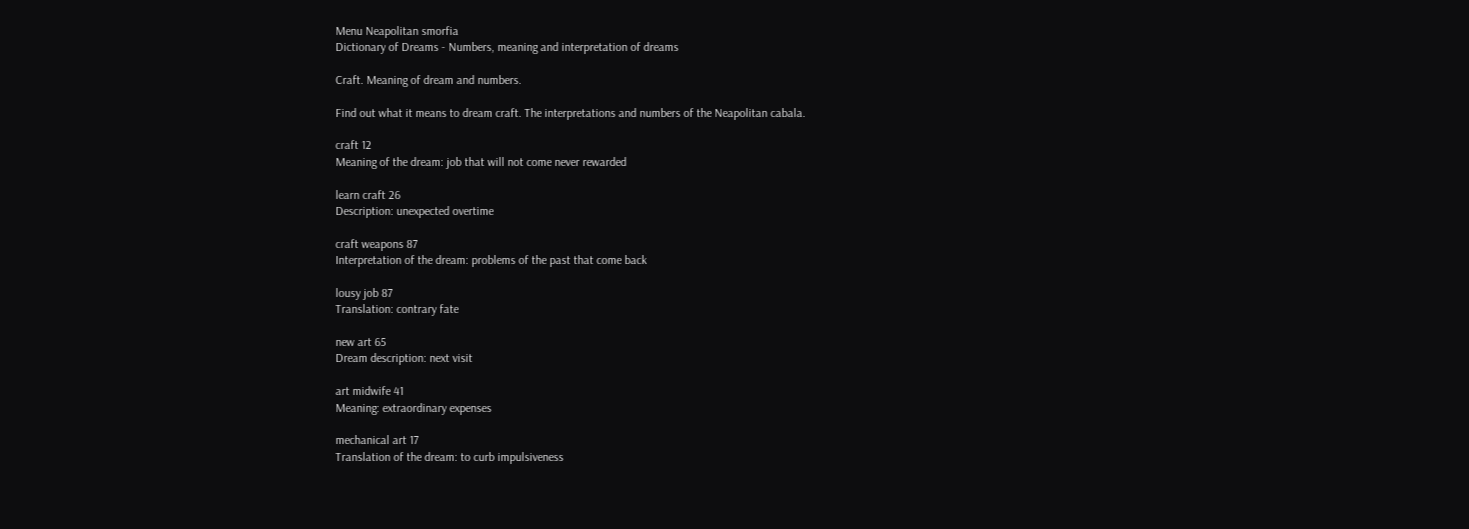Menu Neapolitan smorfia
Dictionary of Dreams - Numbers, meaning and interpretation of dreams

Craft. Meaning of dream and numbers.

Find out what it means to dream craft. The interpretations and numbers of the Neapolitan cabala.

craft 12
Meaning of the dream: job that will not come never rewarded

learn craft 26
Description: unexpected overtime

craft weapons 87
Interpretation of the dream: problems of the past that come back

lousy job 87
Translation: contrary fate

new art 65
Dream description: next visit

art midwife 41
Meaning: extraordinary expenses

mechanical art 17
Translation of the dream: to curb impulsiveness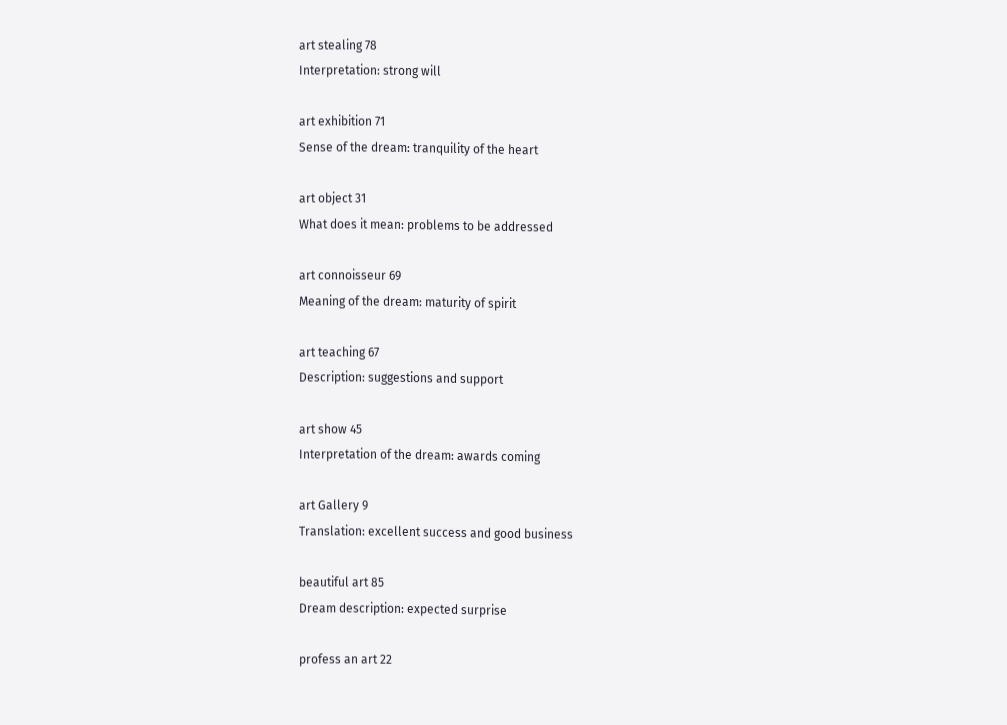art stealing 78
Interpretation: strong will

art exhibition 71
Sense of the dream: tranquility of the heart

art object 31
What does it mean: problems to be addressed

art connoisseur 69
Meaning of the dream: maturity of spirit

art teaching 67
Description: suggestions and support

art show 45
Interpretation of the dream: awards coming

art Gallery 9
Translation: excellent success and good business

beautiful art 85
Dream description: expected surprise

profess an art 22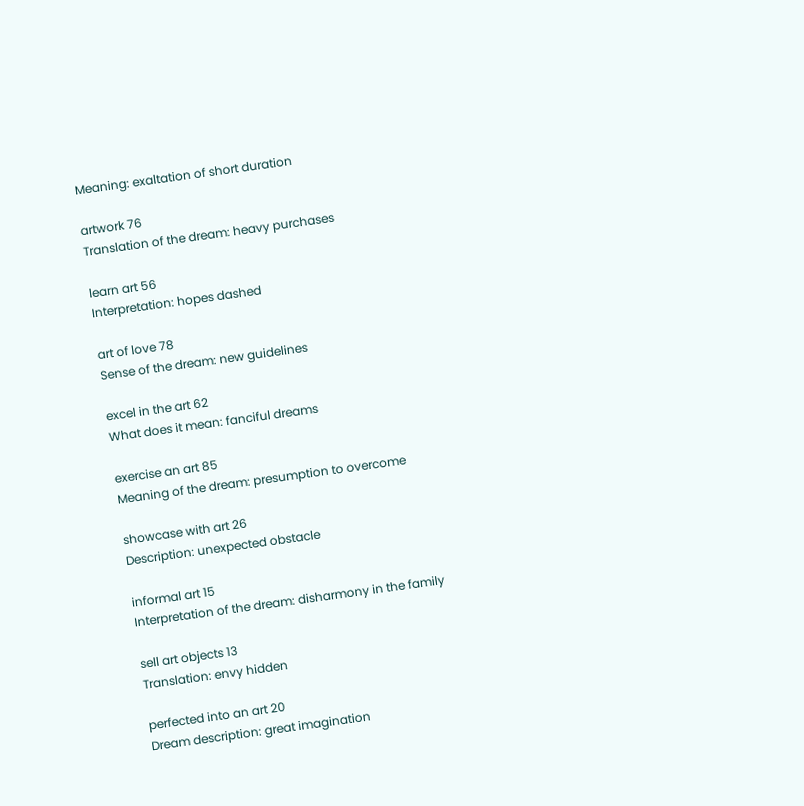Meaning: exaltation of short duration

artwork 76
Translation of the dream: heavy purchases

learn art 56
Interpretation: hopes dashed

art of love 78
Sense of the dream: new guidelines

excel in the art 62
What does it mean: fanciful dreams

exercise an art 85
Meaning of the dream: presumption to overcome

showcase with art 26
Description: unexpected obstacle

informal art 15
Interpretation of the dream: disharmony in the family

sell art objects 13
Translation: envy hidden

perfected into an art 20
Dream description: great imagination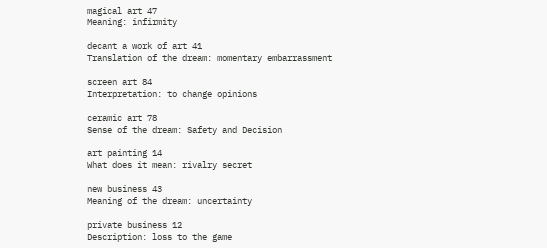magical art 47
Meaning: infirmity

decant a work of art 41
Translation of the dream: momentary embarrassment

screen art 84
Interpretation: to change opinions

ceramic art 78
Sense of the dream: Safety and Decision

art painting 14
What does it mean: rivalry secret

new business 43
Meaning of the dream: uncertainty

private business 12
Description: loss to the game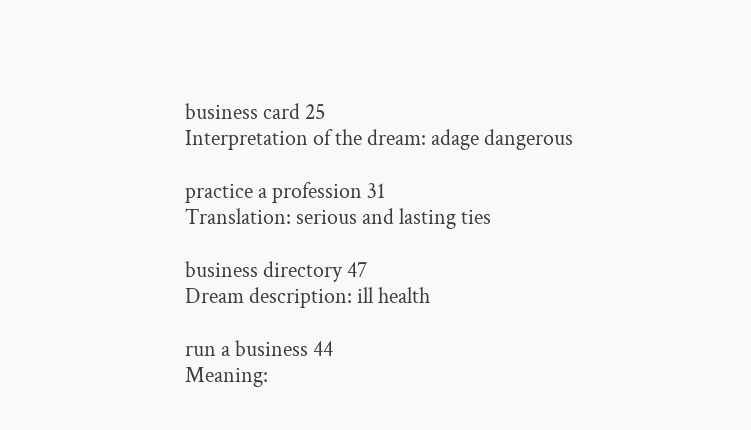business card 25
Interpretation of the dream: adage dangerous

practice a profession 31
Translation: serious and lasting ties

business directory 47
Dream description: ill health

run a business 44
Meaning: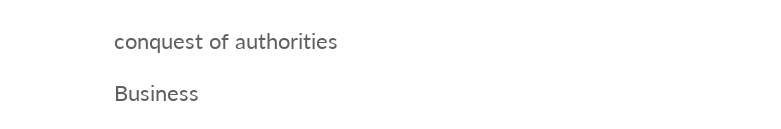conquest of authorities

Business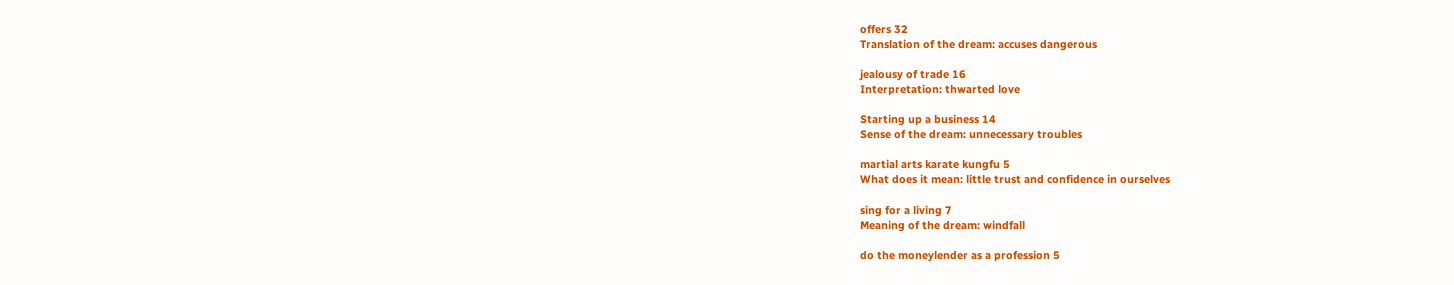offers 32
Translation of the dream: accuses dangerous

jealousy of trade 16
Interpretation: thwarted love

Starting up a business 14
Sense of the dream: unnecessary troubles

martial arts karate kungfu 5
What does it mean: little trust and confidence in ourselves

sing for a living 7
Meaning of the dream: windfall

do the moneylender as a profession 5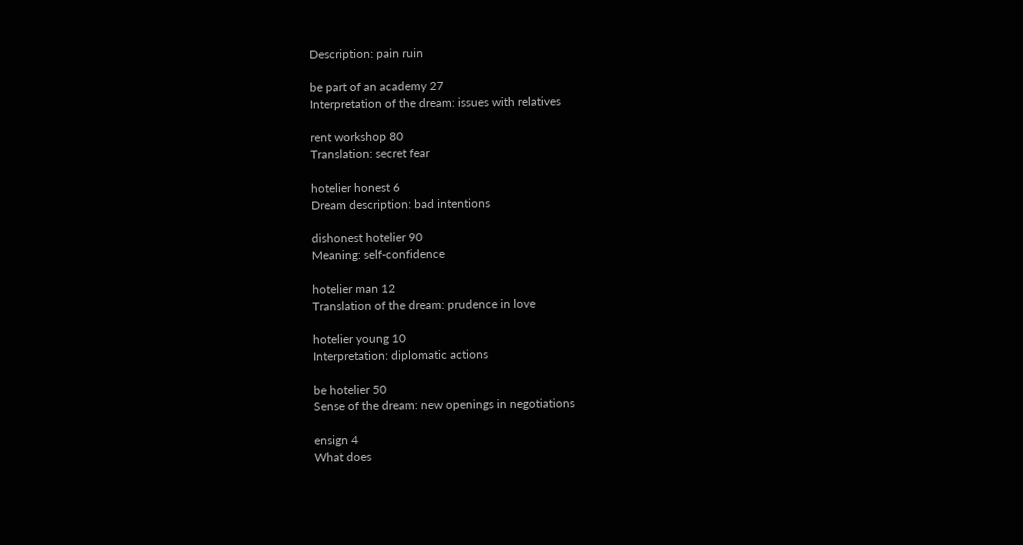Description: pain ruin

be part of an academy 27
Interpretation of the dream: issues with relatives

rent workshop 80
Translation: secret fear

hotelier honest 6
Dream description: bad intentions

dishonest hotelier 90
Meaning: self-confidence

hotelier man 12
Translation of the dream: prudence in love

hotelier young 10
Interpretation: diplomatic actions

be hotelier 50
Sense of the dream: new openings in negotiations

ensign 4
What does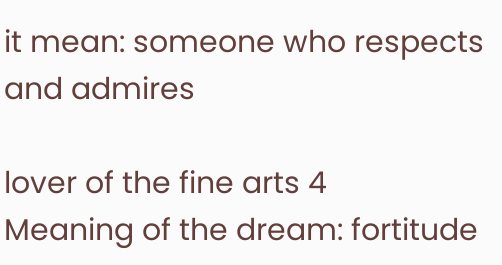it mean: someone who respects and admires

lover of the fine arts 4
Meaning of the dream: fortitude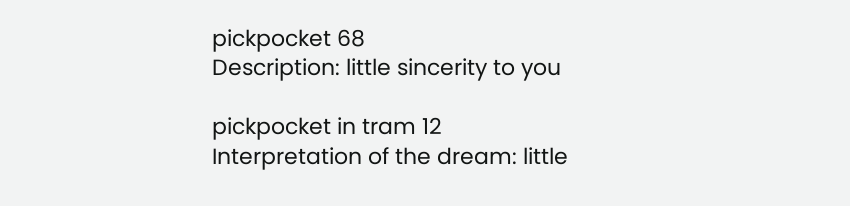pickpocket 68
Description: little sincerity to you

pickpocket in tram 12
Interpretation of the dream: little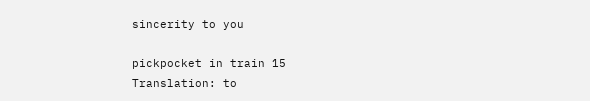sincerity to you

pickpocket in train 15
Translation: to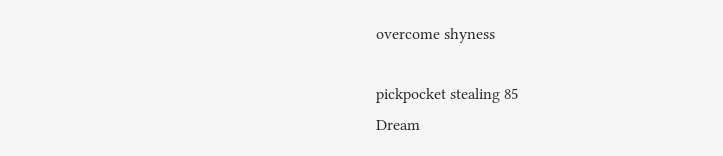overcome shyness

pickpocket stealing 85
Dream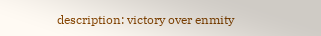description: victory over enmity